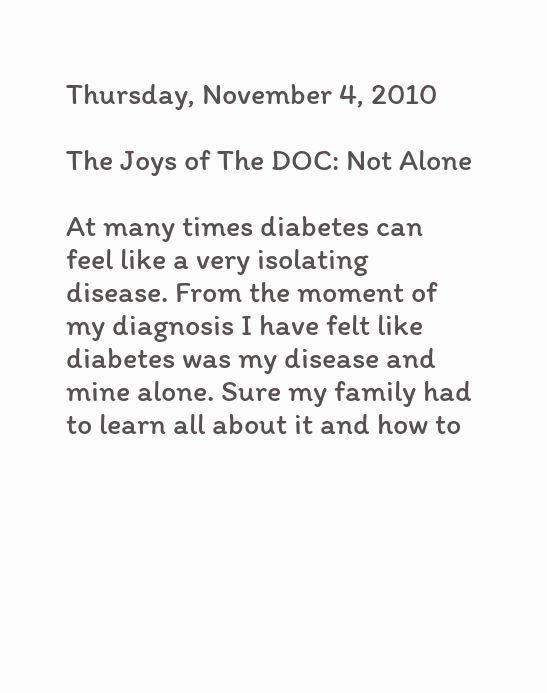Thursday, November 4, 2010

The Joys of The DOC: Not Alone

At many times diabetes can feel like a very isolating disease. From the moment of my diagnosis I have felt like diabetes was my disease and mine alone. Sure my family had to learn all about it and how to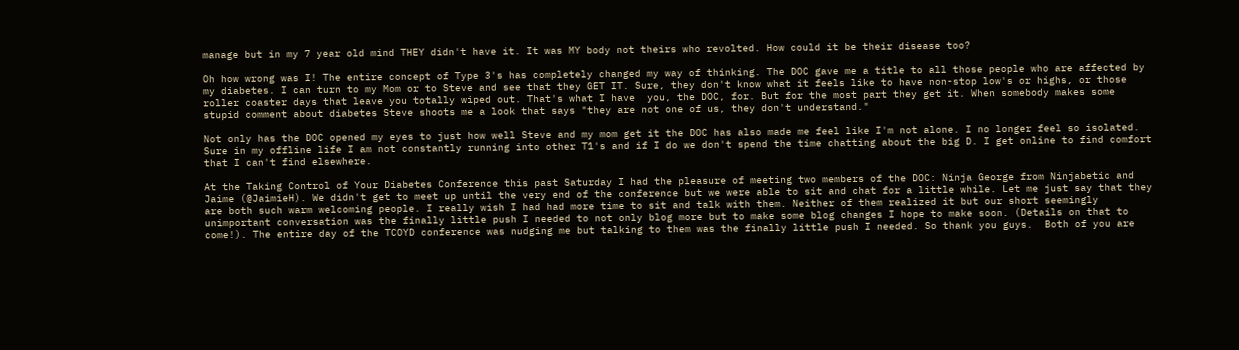manage but in my 7 year old mind THEY didn't have it. It was MY body not theirs who revolted. How could it be their disease too?

Oh how wrong was I! The entire concept of Type 3's has completely changed my way of thinking. The DOC gave me a title to all those people who are affected by my diabetes. I can turn to my Mom or to Steve and see that they GET IT. Sure, they don't know what it feels like to have non-stop low's or highs, or those roller coaster days that leave you totally wiped out. That's what I have  you, the DOC, for. But for the most part they get it. When somebody makes some stupid comment about diabetes Steve shoots me a look that says "they are not one of us, they don't understand."

Not only has the DOC opened my eyes to just how well Steve and my mom get it the DOC has also made me feel like I'm not alone. I no longer feel so isolated. Sure in my offline life I am not constantly running into other T1's and if I do we don't spend the time chatting about the big D. I get online to find comfort that I can't find elsewhere.

At the Taking Control of Your Diabetes Conference this past Saturday I had the pleasure of meeting two members of the DOC: Ninja George from Ninjabetic and Jaime (@JaimieH). We didn't get to meet up until the very end of the conference but we were able to sit and chat for a little while. Let me just say that they are both such warm welcoming people. I really wish I had had more time to sit and talk with them. Neither of them realized it but our short seemingly unimportant conversation was the finally little push I needed to not only blog more but to make some blog changes I hope to make soon. (Details on that to come!). The entire day of the TCOYD conference was nudging me but talking to them was the finally little push I needed. So thank you guys.  Both of you are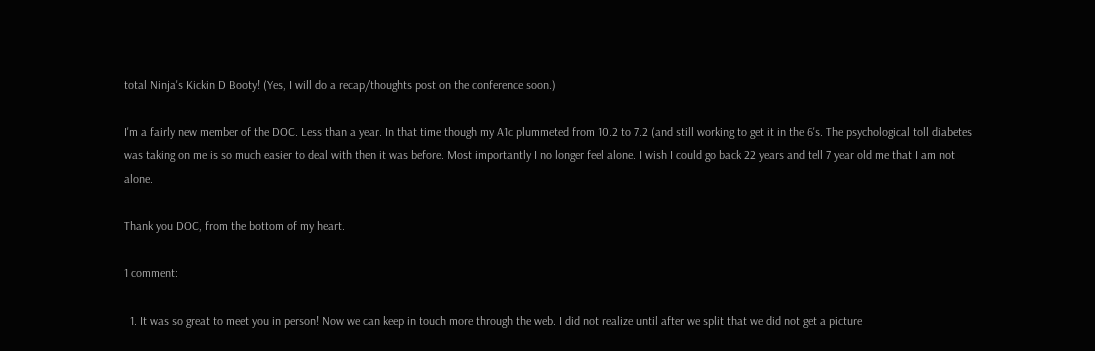total Ninja's Kickin D Booty! (Yes, I will do a recap/thoughts post on the conference soon.)

I'm a fairly new member of the DOC. Less than a year. In that time though my A1c plummeted from 10.2 to 7.2 (and still working to get it in the 6's. The psychological toll diabetes was taking on me is so much easier to deal with then it was before. Most importantly I no longer feel alone. I wish I could go back 22 years and tell 7 year old me that I am not alone.

Thank you DOC, from the bottom of my heart.

1 comment:

  1. It was so great to meet you in person! Now we can keep in touch more through the web. I did not realize until after we split that we did not get a picture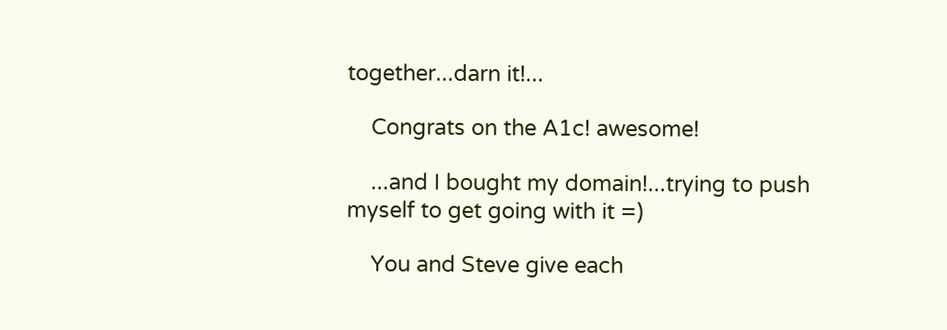together...darn it!...

    Congrats on the A1c! awesome!

    ...and I bought my domain!...trying to push myself to get going with it =)

    You and Steve give each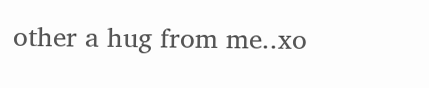other a hug from me..xo